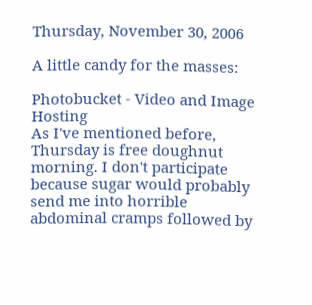Thursday, November 30, 2006

A little candy for the masses:

Photobucket - Video and Image Hosting
As I've mentioned before, Thursday is free doughnut morning. I don't participate because sugar would probably send me into horrible abdominal cramps followed by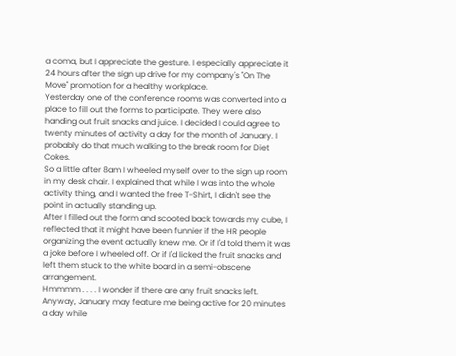a coma, but I appreciate the gesture. I especially appreciate it 24 hours after the sign up drive for my company's "On The Move" promotion for a healthy workplace.
Yesterday one of the conference rooms was converted into a place to fill out the forms to participate. They were also handing out fruit snacks and juice. I decided I could agree to twenty minutes of activity a day for the month of January. I probably do that much walking to the break room for Diet Cokes.
So a little after 8am I wheeled myself over to the sign up room in my desk chair. I explained that while I was into the whole activity thing, and I wanted the free T-Shirt, I didn't see the point in actually standing up.
After I filled out the form and scooted back towards my cube, I reflected that it might have been funnier if the HR people organizing the event actually knew me. Or if I'd told them it was a joke before I wheeled off. Or if I'd licked the fruit snacks and left them stuck to the white board in a semi-obscene arrangement.
Hmmmm . . . . I wonder if there are any fruit snacks left.
Anyway, January may feature me being active for 20 minutes a day while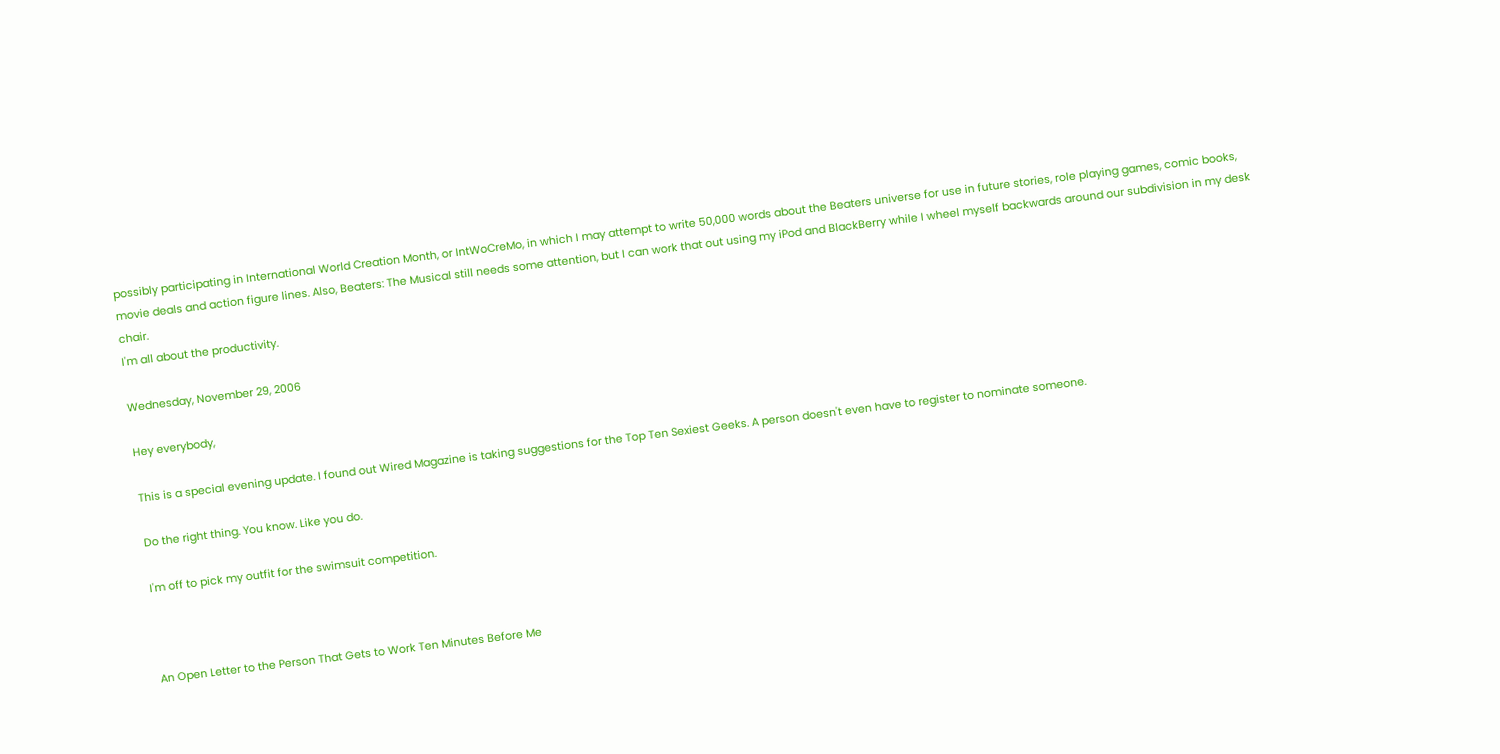possibly participating in International World Creation Month, or IntWoCreMo, in which I may attempt to write 50,000 words about the Beaters universe for use in future stories, role playing games, comic books, movie deals and action figure lines. Also, Beaters: The Musical still needs some attention, but I can work that out using my iPod and BlackBerry while I wheel myself backwards around our subdivision in my desk chair.
I'm all about the productivity.

Wednesday, November 29, 2006

Hey everybody,

This is a special evening update. I found out Wired Magazine is taking suggestions for the Top Ten Sexiest Geeks. A person doesn't even have to register to nominate someone.

Do the right thing. You know. Like you do.

I'm off to pick my outfit for the swimsuit competition.



An Open Letter to the Person That Gets to Work Ten Minutes Before Me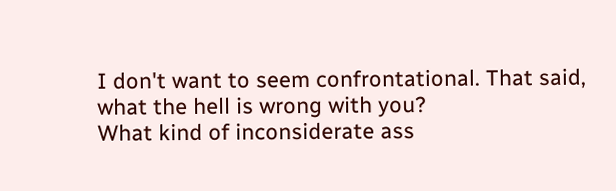I don't want to seem confrontational. That said, what the hell is wrong with you?
What kind of inconsiderate ass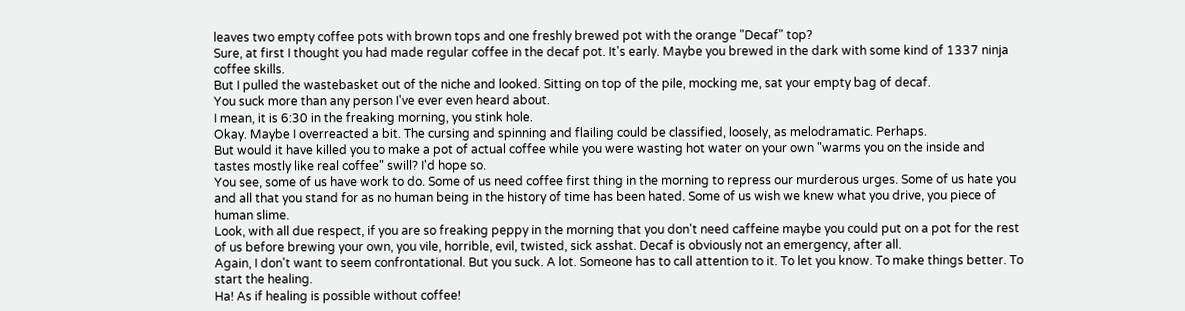leaves two empty coffee pots with brown tops and one freshly brewed pot with the orange "Decaf" top?
Sure, at first I thought you had made regular coffee in the decaf pot. It's early. Maybe you brewed in the dark with some kind of 1337 ninja coffee skills.
But I pulled the wastebasket out of the niche and looked. Sitting on top of the pile, mocking me, sat your empty bag of decaf.
You suck more than any person I've ever even heard about.
I mean, it is 6:30 in the freaking morning, you stink hole.
Okay. Maybe I overreacted a bit. The cursing and spinning and flailing could be classified, loosely, as melodramatic. Perhaps.
But would it have killed you to make a pot of actual coffee while you were wasting hot water on your own "warms you on the inside and tastes mostly like real coffee" swill? I'd hope so.
You see, some of us have work to do. Some of us need coffee first thing in the morning to repress our murderous urges. Some of us hate you and all that you stand for as no human being in the history of time has been hated. Some of us wish we knew what you drive, you piece of human slime.
Look, with all due respect, if you are so freaking peppy in the morning that you don't need caffeine maybe you could put on a pot for the rest of us before brewing your own, you vile, horrible, evil, twisted, sick asshat. Decaf is obviously not an emergency, after all.
Again, I don't want to seem confrontational. But you suck. A lot. Someone has to call attention to it. To let you know. To make things better. To start the healing.
Ha! As if healing is possible without coffee!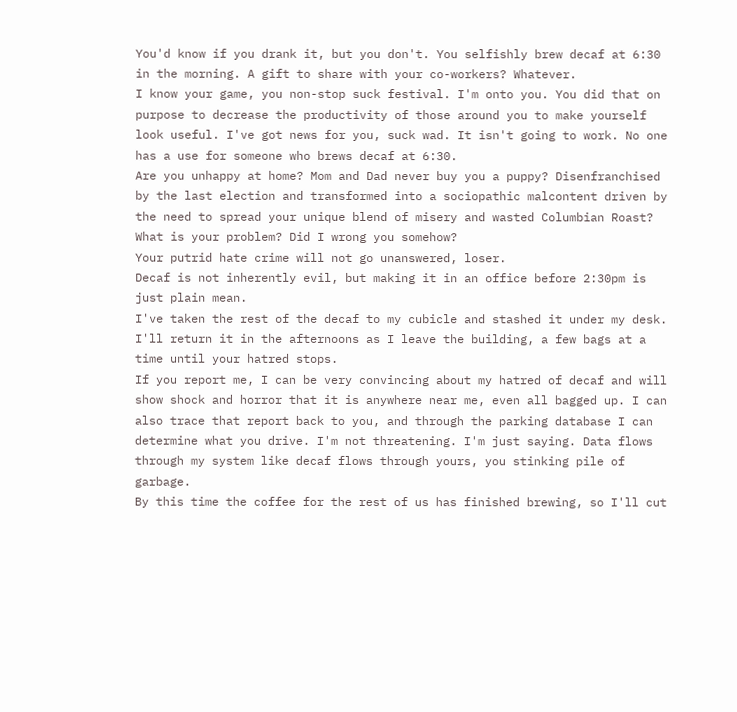You'd know if you drank it, but you don't. You selfishly brew decaf at 6:30 in the morning. A gift to share with your co-workers? Whatever.
I know your game, you non-stop suck festival. I'm onto you. You did that on purpose to decrease the productivity of those around you to make yourself look useful. I've got news for you, suck wad. It isn't going to work. No one has a use for someone who brews decaf at 6:30.
Are you unhappy at home? Mom and Dad never buy you a puppy? Disenfranchised by the last election and transformed into a sociopathic malcontent driven by the need to spread your unique blend of misery and wasted Columbian Roast? What is your problem? Did I wrong you somehow?
Your putrid hate crime will not go unanswered, loser.
Decaf is not inherently evil, but making it in an office before 2:30pm is just plain mean.
I've taken the rest of the decaf to my cubicle and stashed it under my desk. I'll return it in the afternoons as I leave the building, a few bags at a time until your hatred stops.
If you report me, I can be very convincing about my hatred of decaf and will show shock and horror that it is anywhere near me, even all bagged up. I can also trace that report back to you, and through the parking database I can determine what you drive. I'm not threatening. I'm just saying. Data flows through my system like decaf flows through yours, you stinking pile of garbage.
By this time the coffee for the rest of us has finished brewing, so I'll cut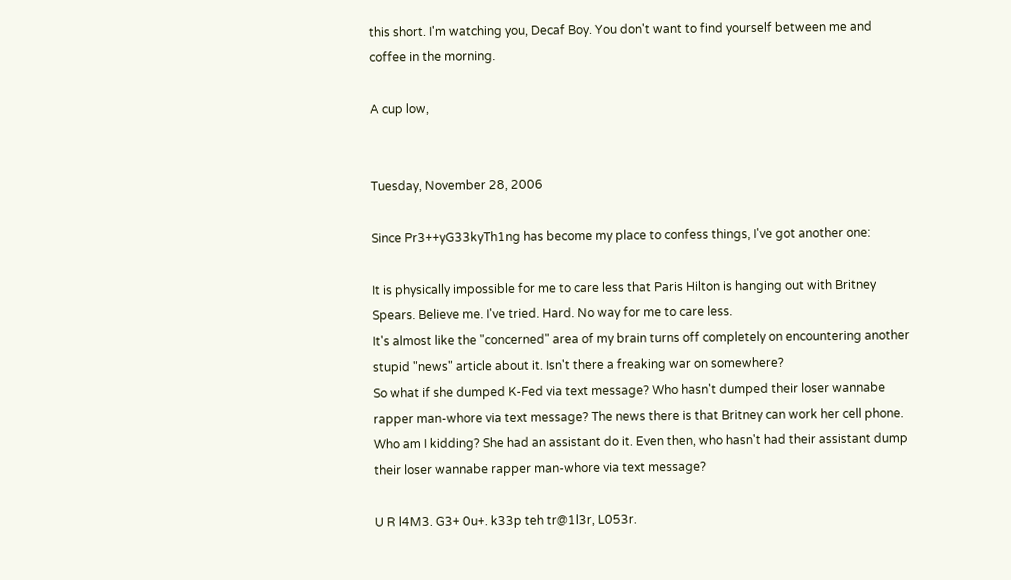this short. I'm watching you, Decaf Boy. You don't want to find yourself between me and coffee in the morning.

A cup low,


Tuesday, November 28, 2006

Since Pr3++yG33kyTh1ng has become my place to confess things, I've got another one:

It is physically impossible for me to care less that Paris Hilton is hanging out with Britney Spears. Believe me. I've tried. Hard. No way for me to care less.
It's almost like the "concerned" area of my brain turns off completely on encountering another stupid "news" article about it. Isn't there a freaking war on somewhere?
So what if she dumped K-Fed via text message? Who hasn't dumped their loser wannabe rapper man-whore via text message? The news there is that Britney can work her cell phone.
Who am I kidding? She had an assistant do it. Even then, who hasn't had their assistant dump their loser wannabe rapper man-whore via text message?

U R l4M3. G3+ 0u+. k33p teh tr@1l3r, L053r.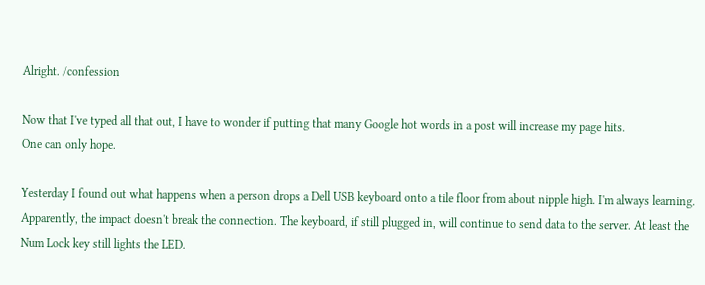Alright. /confession

Now that I've typed all that out, I have to wonder if putting that many Google hot words in a post will increase my page hits.
One can only hope.

Yesterday I found out what happens when a person drops a Dell USB keyboard onto a tile floor from about nipple high. I'm always learning.
Apparently, the impact doesn't break the connection. The keyboard, if still plugged in, will continue to send data to the server. At least the Num Lock key still lights the LED.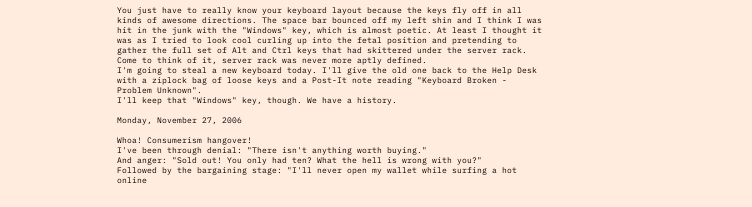You just have to really know your keyboard layout because the keys fly off in all kinds of awesome directions. The space bar bounced off my left shin and I think I was hit in the junk with the "Windows" key, which is almost poetic. At least I thought it was as I tried to look cool curling up into the fetal position and pretending to gather the full set of Alt and Ctrl keys that had skittered under the server rack. Come to think of it, server rack was never more aptly defined.
I'm going to steal a new keyboard today. I'll give the old one back to the Help Desk with a ziplock bag of loose keys and a Post-It note reading "Keyboard Broken - Problem Unknown".
I'll keep that "Windows" key, though. We have a history.

Monday, November 27, 2006

Whoa! Consumerism hangover!
I've been through denial: "There isn't anything worth buying."
And anger: "Sold out! You only had ten? What the hell is wrong with you?"
Followed by the bargaining stage: "I'll never open my wallet while surfing a hot online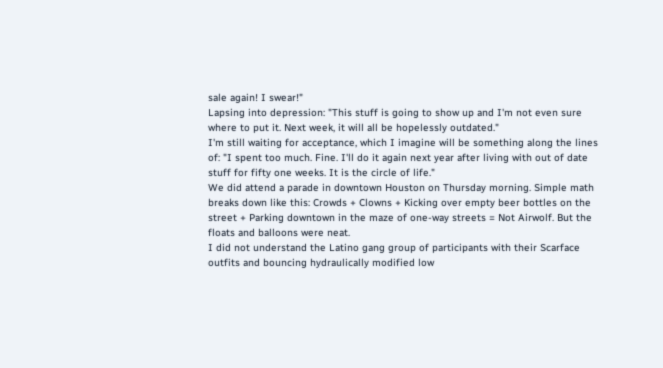sale again! I swear!"
Lapsing into depression: "This stuff is going to show up and I'm not even sure where to put it. Next week, it will all be hopelessly outdated."
I'm still waiting for acceptance, which I imagine will be something along the lines of: "I spent too much. Fine. I'll do it again next year after living with out of date stuff for fifty one weeks. It is the circle of life."
We did attend a parade in downtown Houston on Thursday morning. Simple math breaks down like this: Crowds + Clowns + Kicking over empty beer bottles on the street + Parking downtown in the maze of one-way streets = Not Airwolf. But the floats and balloons were neat.
I did not understand the Latino gang group of participants with their Scarface outfits and bouncing hydraulically modified low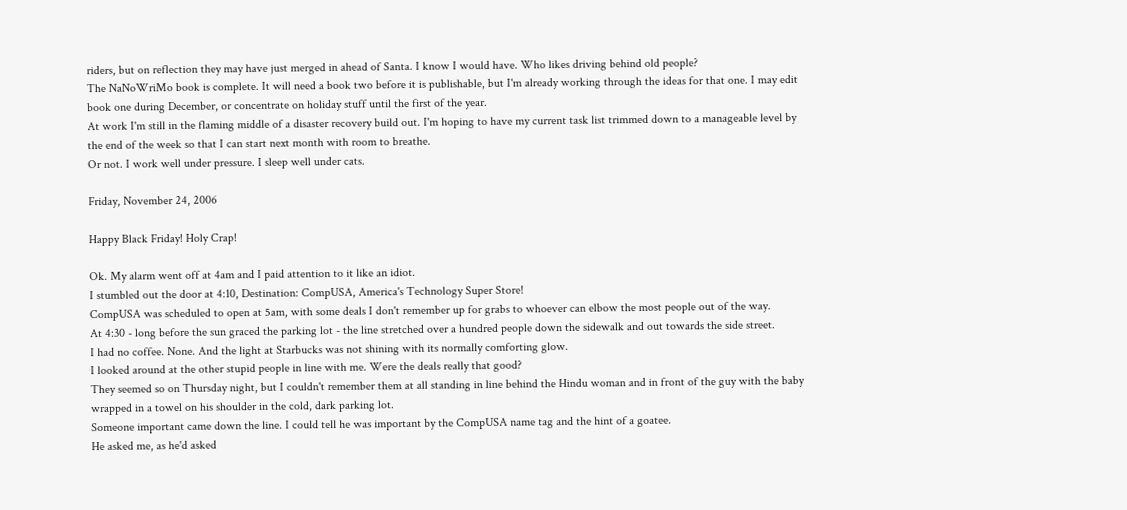riders, but on reflection they may have just merged in ahead of Santa. I know I would have. Who likes driving behind old people?
The NaNoWriMo book is complete. It will need a book two before it is publishable, but I'm already working through the ideas for that one. I may edit book one during December, or concentrate on holiday stuff until the first of the year.
At work I'm still in the flaming middle of a disaster recovery build out. I'm hoping to have my current task list trimmed down to a manageable level by the end of the week so that I can start next month with room to breathe.
Or not. I work well under pressure. I sleep well under cats.

Friday, November 24, 2006

Happy Black Friday! Holy Crap!

Ok. My alarm went off at 4am and I paid attention to it like an idiot.
I stumbled out the door at 4:10, Destination: CompUSA, America's Technology Super Store!
CompUSA was scheduled to open at 5am, with some deals I don't remember up for grabs to whoever can elbow the most people out of the way.
At 4:30 - long before the sun graced the parking lot - the line stretched over a hundred people down the sidewalk and out towards the side street.
I had no coffee. None. And the light at Starbucks was not shining with its normally comforting glow.
I looked around at the other stupid people in line with me. Were the deals really that good?
They seemed so on Thursday night, but I couldn't remember them at all standing in line behind the Hindu woman and in front of the guy with the baby wrapped in a towel on his shoulder in the cold, dark parking lot.
Someone important came down the line. I could tell he was important by the CompUSA name tag and the hint of a goatee.
He asked me, as he'd asked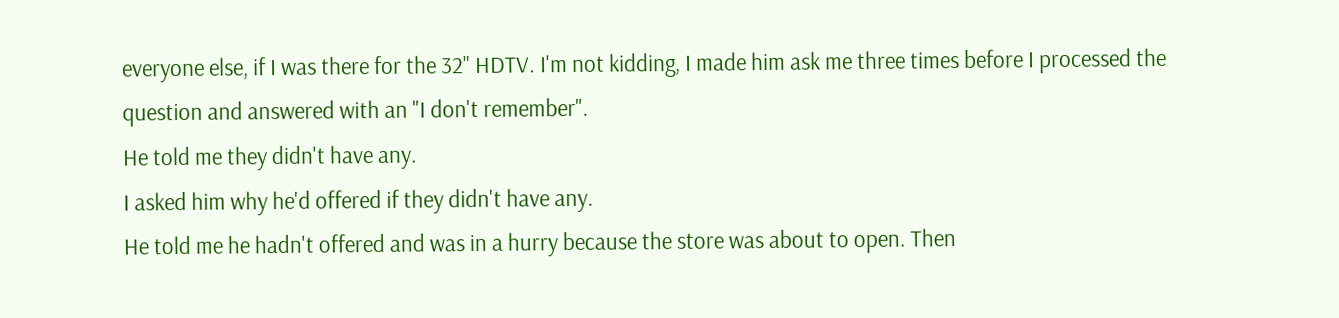everyone else, if I was there for the 32" HDTV. I'm not kidding, I made him ask me three times before I processed the question and answered with an "I don't remember".
He told me they didn't have any.
I asked him why he'd offered if they didn't have any.
He told me he hadn't offered and was in a hurry because the store was about to open. Then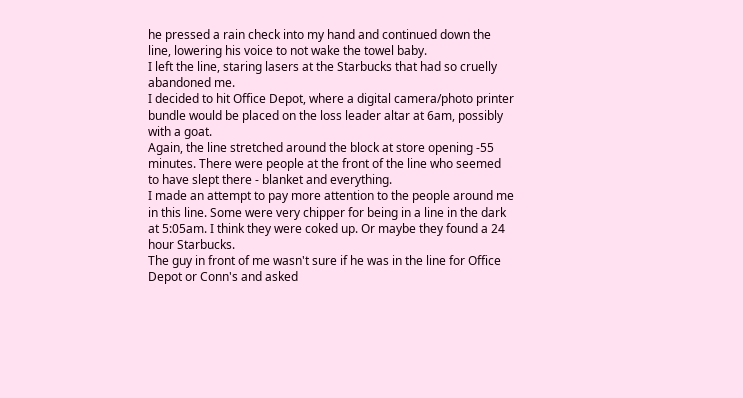he pressed a rain check into my hand and continued down the line, lowering his voice to not wake the towel baby.
I left the line, staring lasers at the Starbucks that had so cruelly abandoned me.
I decided to hit Office Depot, where a digital camera/photo printer bundle would be placed on the loss leader altar at 6am, possibly with a goat.
Again, the line stretched around the block at store opening -55 minutes. There were people at the front of the line who seemed to have slept there - blanket and everything.
I made an attempt to pay more attention to the people around me in this line. Some were very chipper for being in a line in the dark at 5:05am. I think they were coked up. Or maybe they found a 24 hour Starbucks.
The guy in front of me wasn't sure if he was in the line for Office Depot or Conn's and asked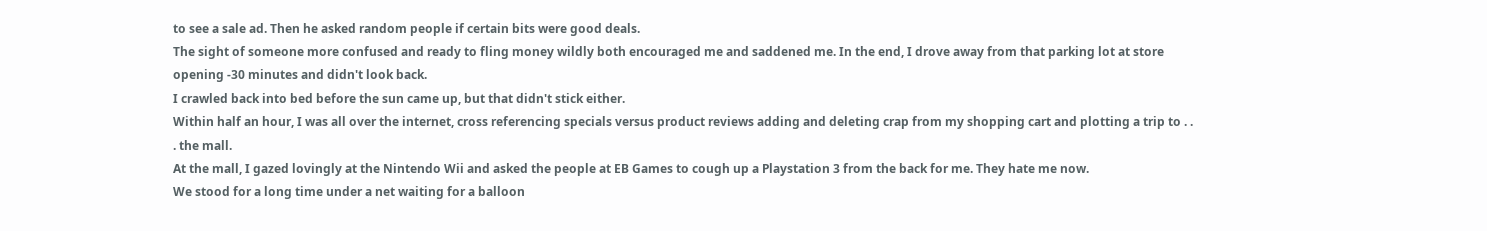to see a sale ad. Then he asked random people if certain bits were good deals.
The sight of someone more confused and ready to fling money wildly both encouraged me and saddened me. In the end, I drove away from that parking lot at store opening -30 minutes and didn't look back.
I crawled back into bed before the sun came up, but that didn't stick either.
Within half an hour, I was all over the internet, cross referencing specials versus product reviews adding and deleting crap from my shopping cart and plotting a trip to . . . the mall.
At the mall, I gazed lovingly at the Nintendo Wii and asked the people at EB Games to cough up a Playstation 3 from the back for me. They hate me now.
We stood for a long time under a net waiting for a balloon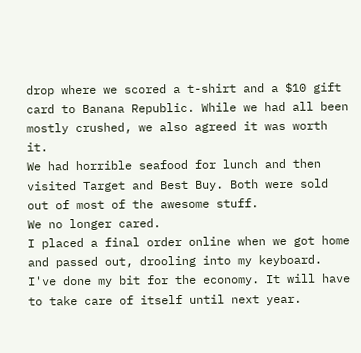drop where we scored a t-shirt and a $10 gift card to Banana Republic. While we had all been mostly crushed, we also agreed it was worth it.
We had horrible seafood for lunch and then visited Target and Best Buy. Both were sold out of most of the awesome stuff.
We no longer cared.
I placed a final order online when we got home and passed out, drooling into my keyboard.
I've done my bit for the economy. It will have to take care of itself until next year.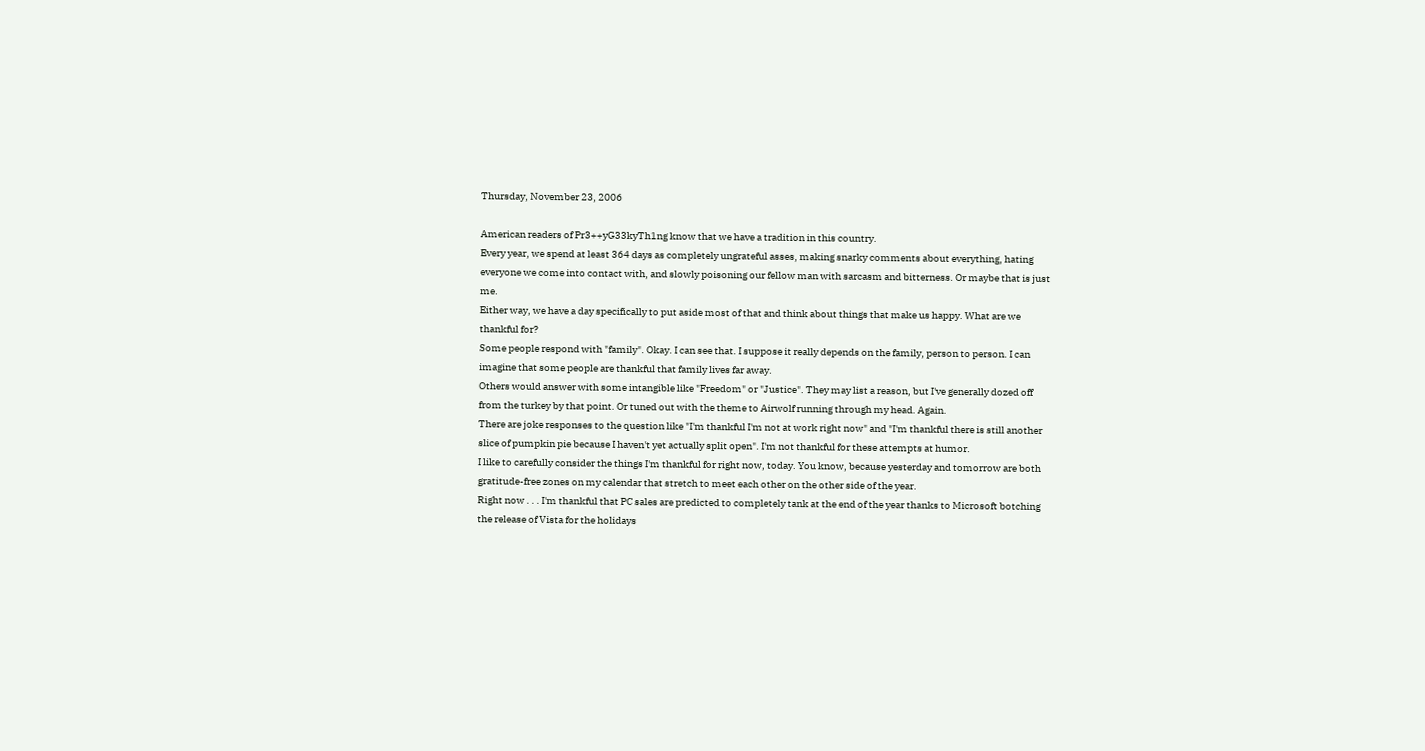Thursday, November 23, 2006

American readers of Pr3++yG33kyTh1ng know that we have a tradition in this country.
Every year, we spend at least 364 days as completely ungrateful asses, making snarky comments about everything, hating everyone we come into contact with, and slowly poisoning our fellow man with sarcasm and bitterness. Or maybe that is just me.
Either way, we have a day specifically to put aside most of that and think about things that make us happy. What are we thankful for?
Some people respond with "family". Okay. I can see that. I suppose it really depends on the family, person to person. I can imagine that some people are thankful that family lives far away.
Others would answer with some intangible like "Freedom" or "Justice". They may list a reason, but I've generally dozed off from the turkey by that point. Or tuned out with the theme to Airwolf running through my head. Again.
There are joke responses to the question like "I'm thankful I'm not at work right now" and "I'm thankful there is still another slice of pumpkin pie because I haven't yet actually split open". I'm not thankful for these attempts at humor.
I like to carefully consider the things I'm thankful for right now, today. You know, because yesterday and tomorrow are both gratitude-free zones on my calendar that stretch to meet each other on the other side of the year.
Right now . . . I'm thankful that PC sales are predicted to completely tank at the end of the year thanks to Microsoft botching the release of Vista for the holidays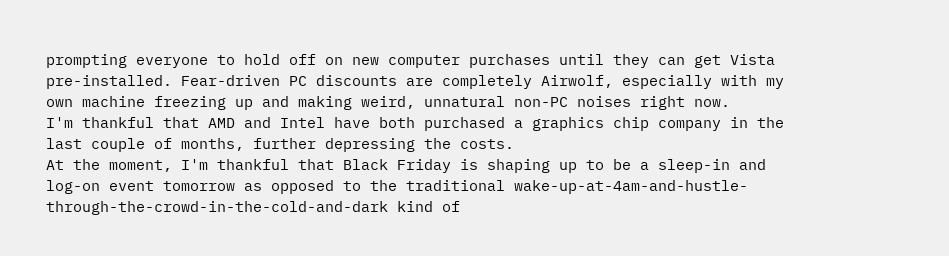prompting everyone to hold off on new computer purchases until they can get Vista pre-installed. Fear-driven PC discounts are completely Airwolf, especially with my own machine freezing up and making weird, unnatural non-PC noises right now.
I'm thankful that AMD and Intel have both purchased a graphics chip company in the last couple of months, further depressing the costs.
At the moment, I'm thankful that Black Friday is shaping up to be a sleep-in and log-on event tomorrow as opposed to the traditional wake-up-at-4am-and-hustle-through-the-crowd-in-the-cold-and-dark kind of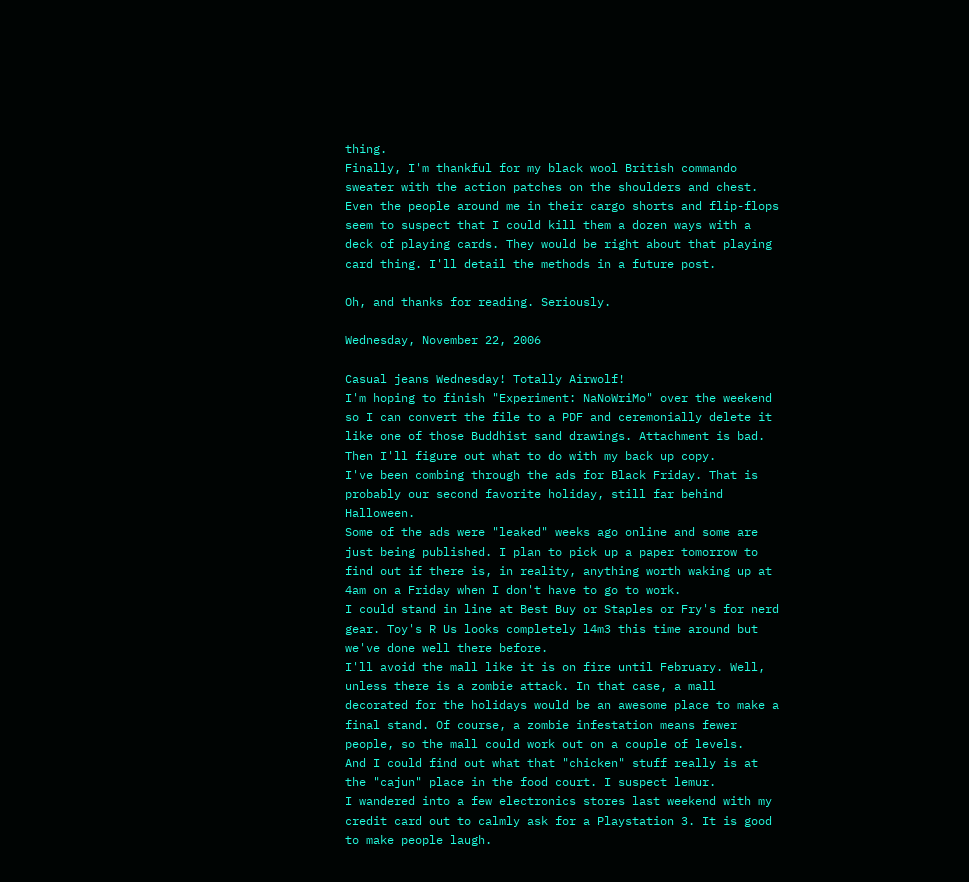thing.
Finally, I'm thankful for my black wool British commando sweater with the action patches on the shoulders and chest. Even the people around me in their cargo shorts and flip-flops seem to suspect that I could kill them a dozen ways with a deck of playing cards. They would be right about that playing card thing. I'll detail the methods in a future post.

Oh, and thanks for reading. Seriously.

Wednesday, November 22, 2006

Casual jeans Wednesday! Totally Airwolf!
I'm hoping to finish "Experiment: NaNoWriMo" over the weekend so I can convert the file to a PDF and ceremonially delete it like one of those Buddhist sand drawings. Attachment is bad.
Then I'll figure out what to do with my back up copy.
I've been combing through the ads for Black Friday. That is probably our second favorite holiday, still far behind Halloween.
Some of the ads were "leaked" weeks ago online and some are just being published. I plan to pick up a paper tomorrow to find out if there is, in reality, anything worth waking up at 4am on a Friday when I don't have to go to work.
I could stand in line at Best Buy or Staples or Fry's for nerd gear. Toy's R Us looks completely l4m3 this time around but we've done well there before.
I'll avoid the mall like it is on fire until February. Well, unless there is a zombie attack. In that case, a mall decorated for the holidays would be an awesome place to make a final stand. Of course, a zombie infestation means fewer people, so the mall could work out on a couple of levels.
And I could find out what that "chicken" stuff really is at the "cajun" place in the food court. I suspect lemur.
I wandered into a few electronics stores last weekend with my credit card out to calmly ask for a Playstation 3. It is good to make people laugh.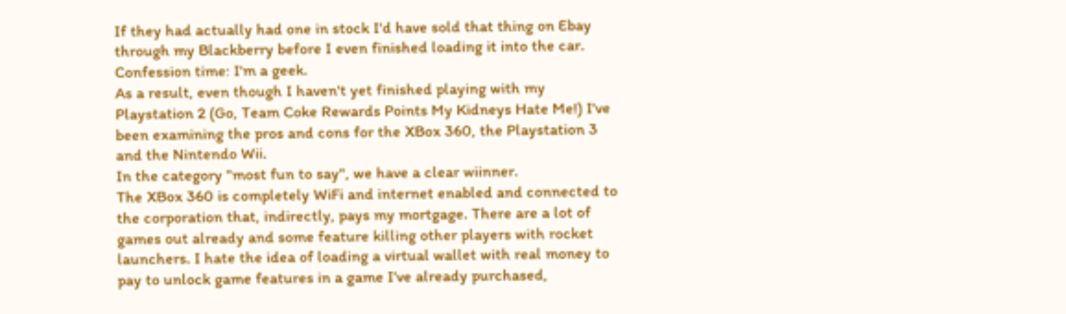If they had actually had one in stock I'd have sold that thing on Ebay through my Blackberry before I even finished loading it into the car.
Confession time: I'm a geek.
As a result, even though I haven't yet finished playing with my Playstation 2 (Go, Team Coke Rewards Points My Kidneys Hate Me!) I've been examining the pros and cons for the XBox 360, the Playstation 3 and the Nintendo Wii.
In the category "most fun to say", we have a clear wiinner.
The XBox 360 is completely WiFi and internet enabled and connected to the corporation that, indirectly, pays my mortgage. There are a lot of games out already and some feature killing other players with rocket launchers. I hate the idea of loading a virtual wallet with real money to pay to unlock game features in a game I've already purchased,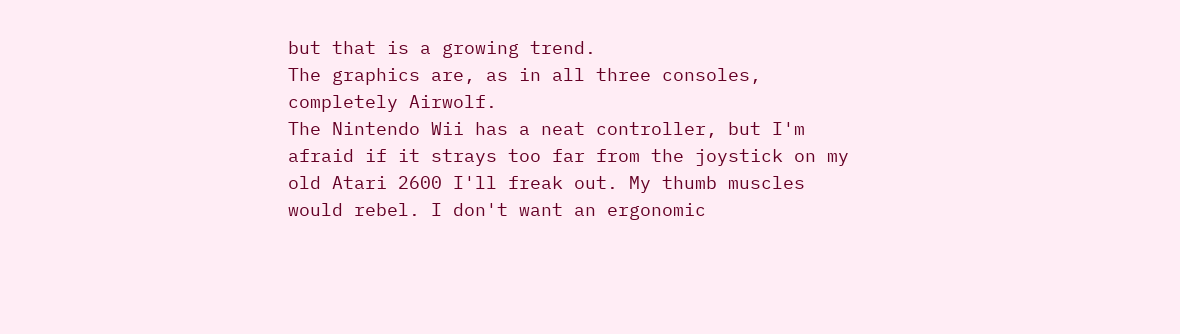but that is a growing trend.
The graphics are, as in all three consoles, completely Airwolf.
The Nintendo Wii has a neat controller, but I'm afraid if it strays too far from the joystick on my old Atari 2600 I'll freak out. My thumb muscles would rebel. I don't want an ergonomic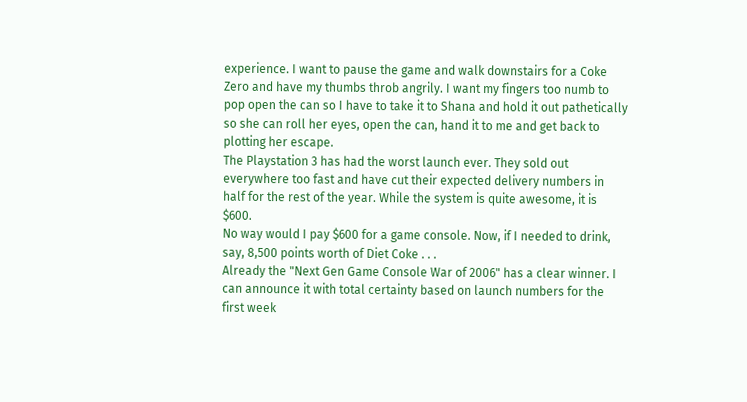experience. I want to pause the game and walk downstairs for a Coke Zero and have my thumbs throb angrily. I want my fingers too numb to pop open the can so I have to take it to Shana and hold it out pathetically so she can roll her eyes, open the can, hand it to me and get back to plotting her escape.
The Playstation 3 has had the worst launch ever. They sold out everywhere too fast and have cut their expected delivery numbers in half for the rest of the year. While the system is quite awesome, it is $600.
No way would I pay $600 for a game console. Now, if I needed to drink, say, 8,500 points worth of Diet Coke . . .
Already the "Next Gen Game Console War of 2006" has a clear winner. I can announce it with total certainty based on launch numbers for the first week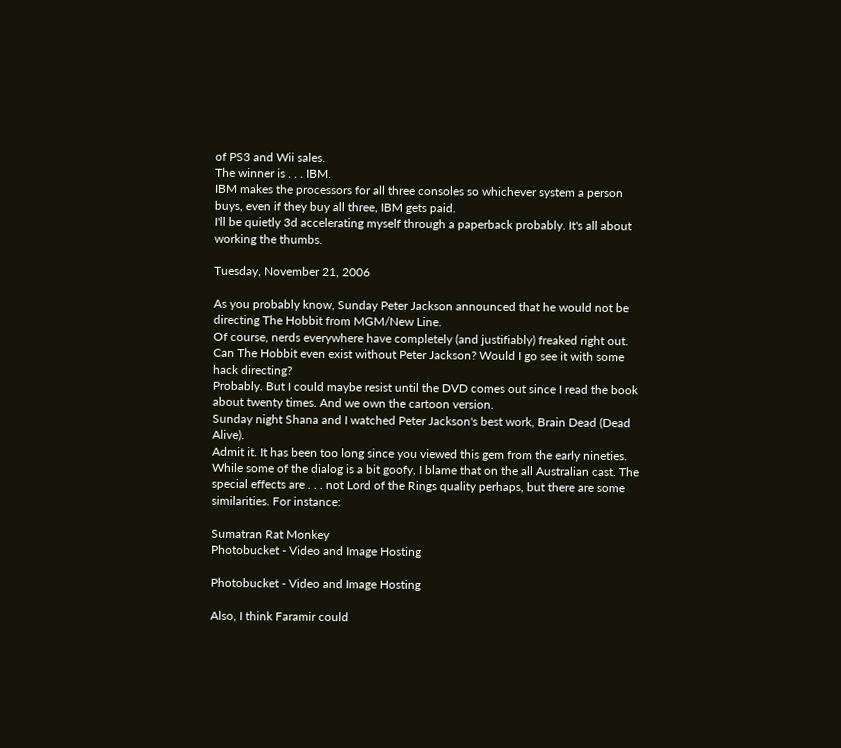of PS3 and Wii sales.
The winner is . . . IBM.
IBM makes the processors for all three consoles so whichever system a person buys, even if they buy all three, IBM gets paid.
I'll be quietly 3d accelerating myself through a paperback probably. It's all about working the thumbs.

Tuesday, November 21, 2006

As you probably know, Sunday Peter Jackson announced that he would not be directing The Hobbit from MGM/New Line.
Of course, nerds everywhere have completely (and justifiably) freaked right out.
Can The Hobbit even exist without Peter Jackson? Would I go see it with some hack directing?
Probably. But I could maybe resist until the DVD comes out since I read the book about twenty times. And we own the cartoon version.
Sunday night Shana and I watched Peter Jackson's best work, Brain Dead (Dead Alive).
Admit it. It has been too long since you viewed this gem from the early nineties.
While some of the dialog is a bit goofy, I blame that on the all Australian cast. The special effects are . . . not Lord of the Rings quality perhaps, but there are some similarities. For instance:

Sumatran Rat Monkey
Photobucket - Video and Image Hosting

Photobucket - Video and Image Hosting

Also, I think Faramir could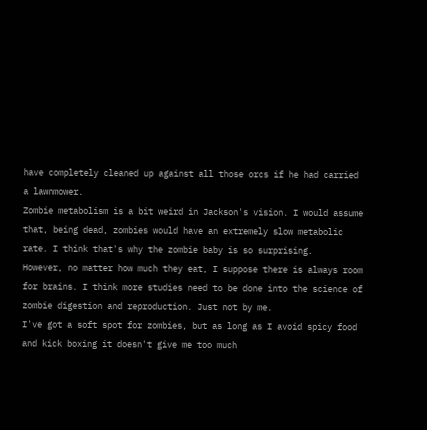have completely cleaned up against all those orcs if he had carried a lawnmower.
Zombie metabolism is a bit weird in Jackson's vision. I would assume that, being dead, zombies would have an extremely slow metabolic rate. I think that's why the zombie baby is so surprising.
However, no matter how much they eat, I suppose there is always room for brains. I think more studies need to be done into the science of zombie digestion and reproduction. Just not by me.
I've got a soft spot for zombies, but as long as I avoid spicy food and kick boxing it doesn't give me too much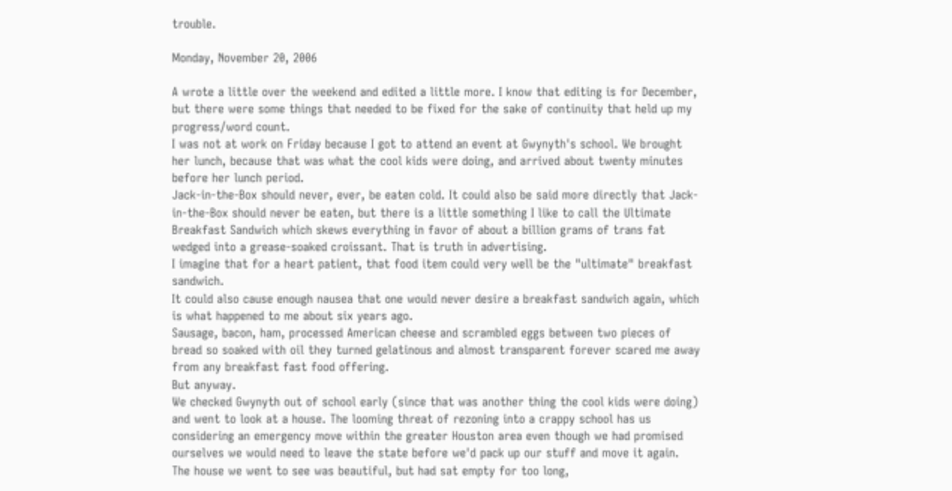trouble.

Monday, November 20, 2006

A wrote a little over the weekend and edited a little more. I know that editing is for December, but there were some things that needed to be fixed for the sake of continuity that held up my progress/word count.
I was not at work on Friday because I got to attend an event at Gwynyth's school. We brought her lunch, because that was what the cool kids were doing, and arrived about twenty minutes before her lunch period.
Jack-in-the-Box should never, ever, be eaten cold. It could also be said more directly that Jack-in-the-Box should never be eaten, but there is a little something I like to call the Ultimate Breakfast Sandwich which skews everything in favor of about a billion grams of trans fat wedged into a grease-soaked croissant. That is truth in advertising.
I imagine that for a heart patient, that food item could very well be the "ultimate" breakfast sandwich.
It could also cause enough nausea that one would never desire a breakfast sandwich again, which is what happened to me about six years ago.
Sausage, bacon, ham, processed American cheese and scrambled eggs between two pieces of bread so soaked with oil they turned gelatinous and almost transparent forever scared me away from any breakfast fast food offering.
But anyway.
We checked Gwynyth out of school early (since that was another thing the cool kids were doing) and went to look at a house. The looming threat of rezoning into a crappy school has us considering an emergency move within the greater Houston area even though we had promised ourselves we would need to leave the state before we'd pack up our stuff and move it again.
The house we went to see was beautiful, but had sat empty for too long,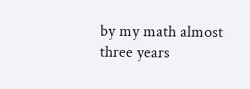by my math almost three years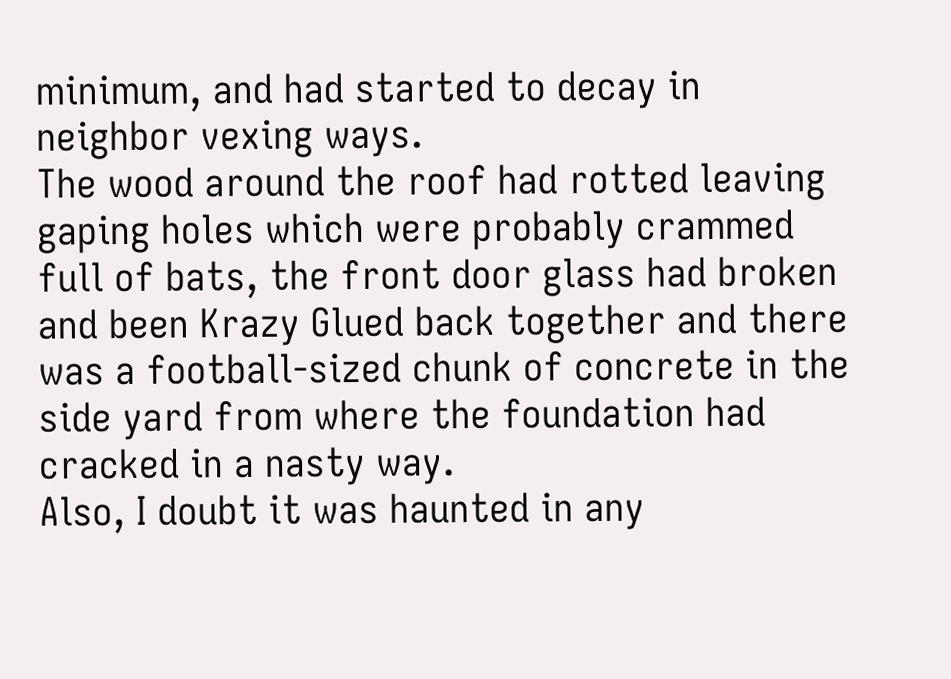minimum, and had started to decay in neighbor vexing ways.
The wood around the roof had rotted leaving gaping holes which were probably crammed full of bats, the front door glass had broken and been Krazy Glued back together and there was a football-sized chunk of concrete in the side yard from where the foundation had cracked in a nasty way.
Also, I doubt it was haunted in any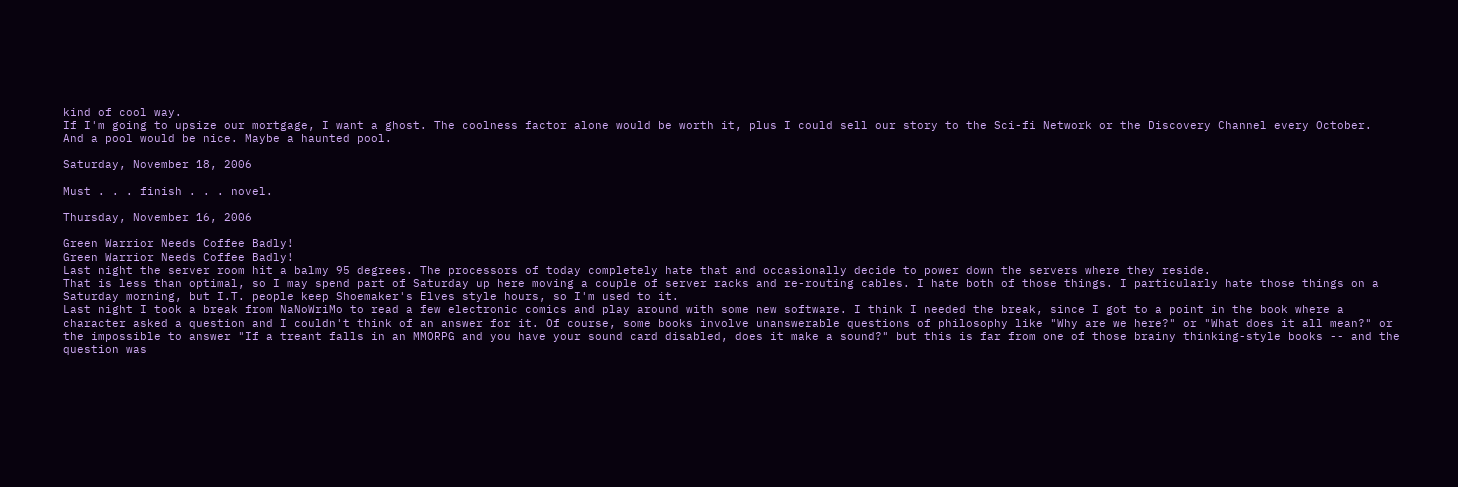kind of cool way.
If I'm going to upsize our mortgage, I want a ghost. The coolness factor alone would be worth it, plus I could sell our story to the Sci-fi Network or the Discovery Channel every October.
And a pool would be nice. Maybe a haunted pool.

Saturday, November 18, 2006

Must . . . finish . . . novel.

Thursday, November 16, 2006

Green Warrior Needs Coffee Badly!
Green Warrior Needs Coffee Badly!
Last night the server room hit a balmy 95 degrees. The processors of today completely hate that and occasionally decide to power down the servers where they reside.
That is less than optimal, so I may spend part of Saturday up here moving a couple of server racks and re-routing cables. I hate both of those things. I particularly hate those things on a Saturday morning, but I.T. people keep Shoemaker's Elves style hours, so I'm used to it.
Last night I took a break from NaNoWriMo to read a few electronic comics and play around with some new software. I think I needed the break, since I got to a point in the book where a character asked a question and I couldn't think of an answer for it. Of course, some books involve unanswerable questions of philosophy like "Why are we here?" or "What does it all mean?" or the impossible to answer "If a treant falls in an MMORPG and you have your sound card disabled, does it make a sound?" but this is far from one of those brainy thinking-style books -- and the question was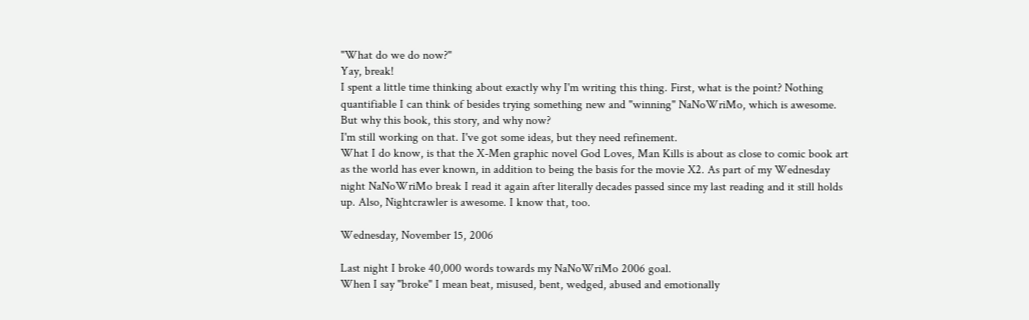"What do we do now?"
Yay, break!
I spent a little time thinking about exactly why I'm writing this thing. First, what is the point? Nothing quantifiable I can think of besides trying something new and "winning" NaNoWriMo, which is awesome. But why this book, this story, and why now?
I'm still working on that. I've got some ideas, but they need refinement.
What I do know, is that the X-Men graphic novel God Loves, Man Kills is about as close to comic book art as the world has ever known, in addition to being the basis for the movie X2. As part of my Wednesday night NaNoWriMo break I read it again after literally decades passed since my last reading and it still holds up. Also, Nightcrawler is awesome. I know that, too.

Wednesday, November 15, 2006

Last night I broke 40,000 words towards my NaNoWriMo 2006 goal.
When I say "broke" I mean beat, misused, bent, wedged, abused and emotionally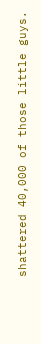shattered 40,000 of those little guys.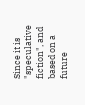Since it is "speculative fiction", and based on a future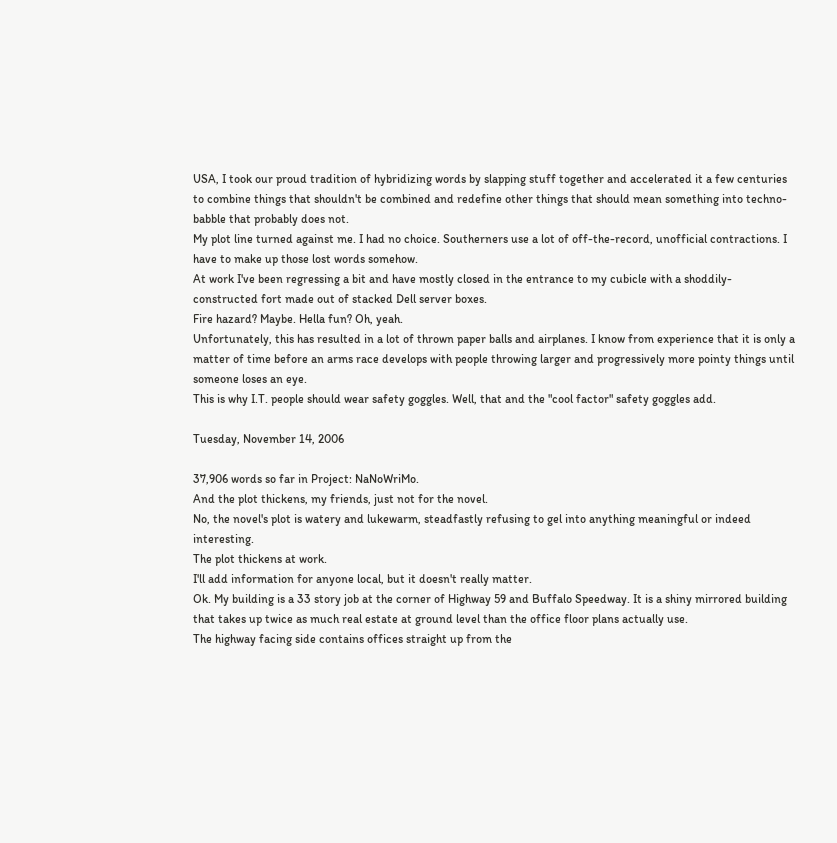USA, I took our proud tradition of hybridizing words by slapping stuff together and accelerated it a few centuries to combine things that shouldn't be combined and redefine other things that should mean something into techno-babble that probably does not.
My plot line turned against me. I had no choice. Southerners use a lot of off-the-record, unofficial contractions. I have to make up those lost words somehow.
At work I've been regressing a bit and have mostly closed in the entrance to my cubicle with a shoddily-constructed fort made out of stacked Dell server boxes.
Fire hazard? Maybe. Hella fun? Oh, yeah.
Unfortunately, this has resulted in a lot of thrown paper balls and airplanes. I know from experience that it is only a matter of time before an arms race develops with people throwing larger and progressively more pointy things until someone loses an eye.
This is why I.T. people should wear safety goggles. Well, that and the "cool factor" safety goggles add.

Tuesday, November 14, 2006

37,906 words so far in Project: NaNoWriMo.
And the plot thickens, my friends, just not for the novel.
No, the novel's plot is watery and lukewarm, steadfastly refusing to gel into anything meaningful or indeed interesting.
The plot thickens at work.
I'll add information for anyone local, but it doesn't really matter.
Ok. My building is a 33 story job at the corner of Highway 59 and Buffalo Speedway. It is a shiny mirrored building that takes up twice as much real estate at ground level than the office floor plans actually use.
The highway facing side contains offices straight up from the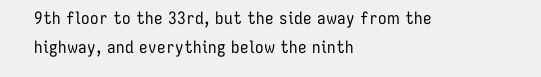9th floor to the 33rd, but the side away from the highway, and everything below the ninth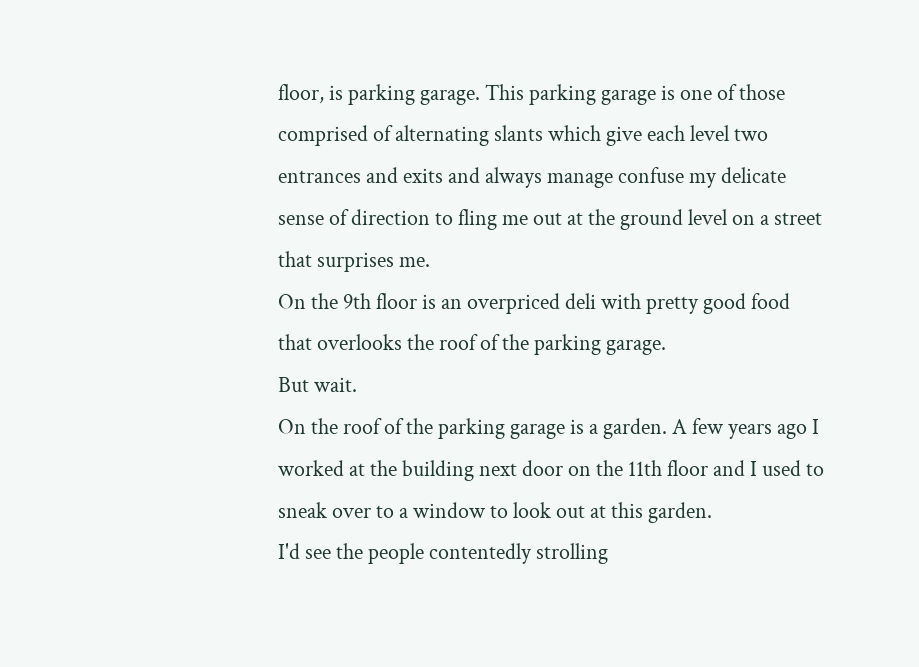floor, is parking garage. This parking garage is one of those comprised of alternating slants which give each level two entrances and exits and always manage confuse my delicate sense of direction to fling me out at the ground level on a street that surprises me.
On the 9th floor is an overpriced deli with pretty good food that overlooks the roof of the parking garage.
But wait.
On the roof of the parking garage is a garden. A few years ago I worked at the building next door on the 11th floor and I used to sneak over to a window to look out at this garden.
I'd see the people contentedly strolling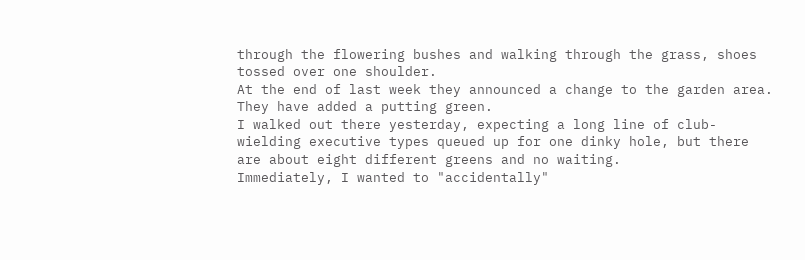through the flowering bushes and walking through the grass, shoes tossed over one shoulder.
At the end of last week they announced a change to the garden area.
They have added a putting green.
I walked out there yesterday, expecting a long line of club-wielding executive types queued up for one dinky hole, but there are about eight different greens and no waiting.
Immediately, I wanted to "accidentally"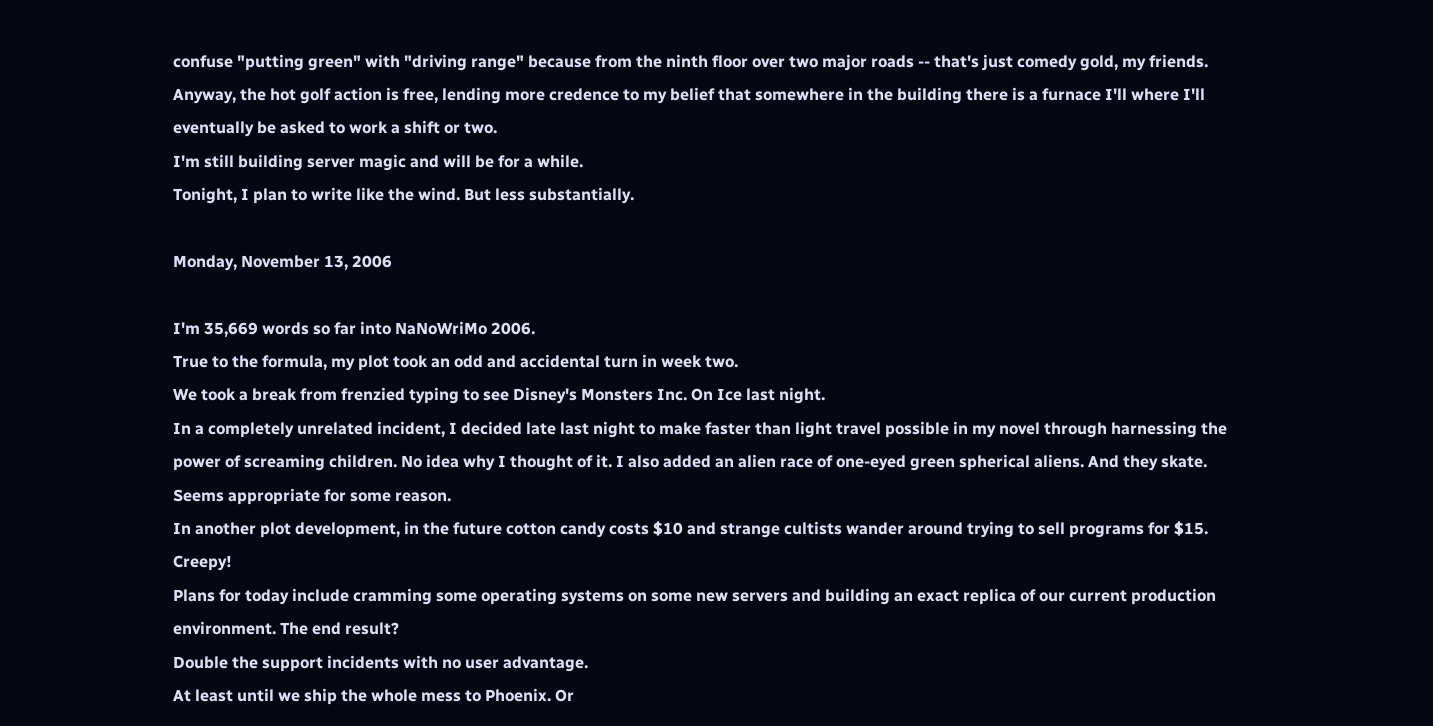confuse "putting green" with "driving range" because from the ninth floor over two major roads -- that's just comedy gold, my friends.
Anyway, the hot golf action is free, lending more credence to my belief that somewhere in the building there is a furnace I'll where I'll eventually be asked to work a shift or two.
I'm still building server magic and will be for a while.
Tonight, I plan to write like the wind. But less substantially.

Monday, November 13, 2006

I'm 35,669 words so far into NaNoWriMo 2006.
True to the formula, my plot took an odd and accidental turn in week two.
We took a break from frenzied typing to see Disney's Monsters Inc. On Ice last night.
In a completely unrelated incident, I decided late last night to make faster than light travel possible in my novel through harnessing the power of screaming children. No idea why I thought of it. I also added an alien race of one-eyed green spherical aliens. And they skate. Seems appropriate for some reason.
In another plot development, in the future cotton candy costs $10 and strange cultists wander around trying to sell programs for $15. Creepy!
Plans for today include cramming some operating systems on some new servers and building an exact replica of our current production environment. The end result?
Double the support incidents with no user advantage.
At least until we ship the whole mess to Phoenix. Or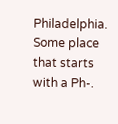Philadelphia. Some place that starts with a Ph-.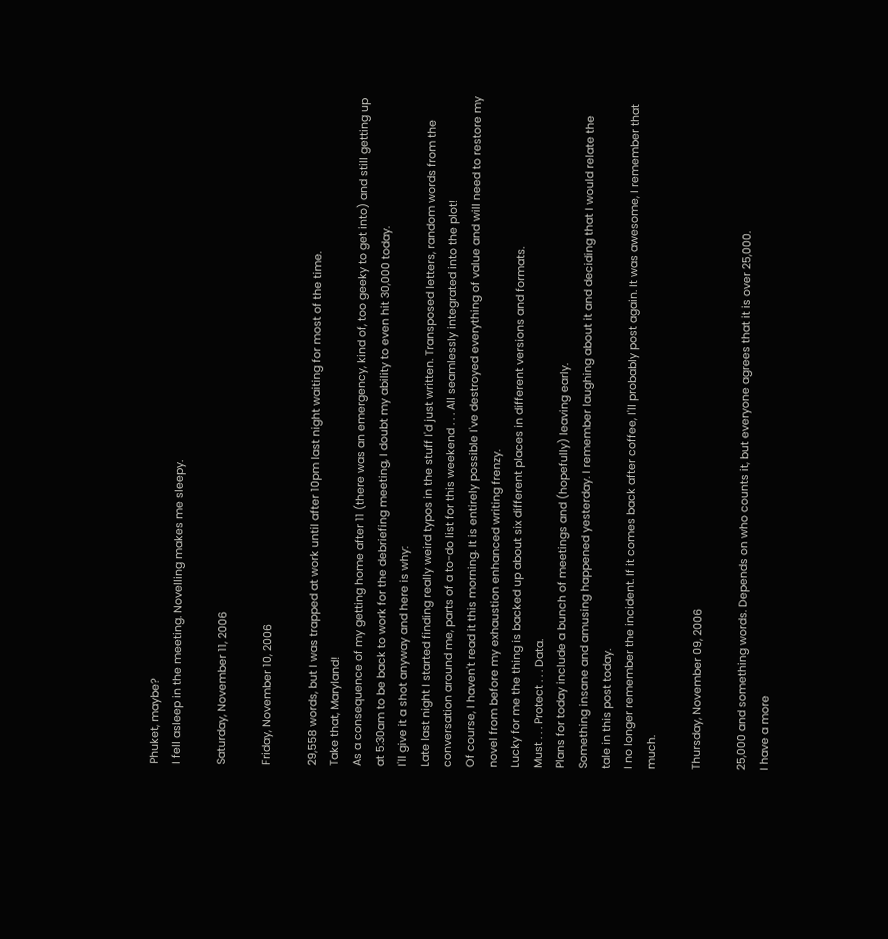Phuket, maybe?
I fell asleep in the meeting. Novelling makes me sleepy.

Saturday, November 11, 2006

Friday, November 10, 2006

29,558 words, but I was trapped at work until after 10pm last night waiting for most of the time.
Take that, Maryland!
As a consequence of my getting home after 11 (there was an emergency, kind of, too geeky to get into) and still getting up at 5:30am to be back to work for the debriefing meeting, I doubt my ability to even hit 30,000 today.
I'll give it a shot anyway and here is why:
Late last night I started finding really weird typos in the stuff I'd just written. Transposed letters, random words from the conversation around me, parts of a to-do list for this weekend . . . All seamlessly integrated into the plot!
Of course, I haven't read it this morning. It is entirely possible I've destroyed everything of value and will need to restore my novel from before my exhaustion enhanced writing frenzy.
Lucky for me the thing is backed up about six different places in different versions and formats.
Must . . . Protect . . . Data.
Plans for today include a bunch of meetings and (hopefully) leaving early.
Something insane and amusing happened yesterday. I remember laughing about it and deciding that I would relate the tale in this post today.
I no longer remember the incident. If it comes back after coffee, I'll probably post again. It was awesome, I remember that much.

Thursday, November 09, 2006

25,000 and something words. Depends on who counts it, but everyone agrees that it is over 25,000.
I have a more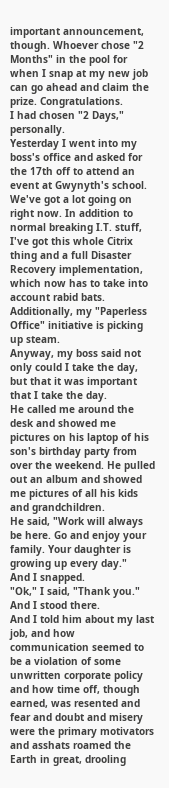important announcement, though. Whoever chose "2 Months" in the pool for when I snap at my new job can go ahead and claim the prize. Congratulations.
I had chosen "2 Days," personally.
Yesterday I went into my boss's office and asked for the 17th off to attend an event at Gwynyth's school.
We've got a lot going on right now. In addition to normal breaking I.T. stuff, I've got this whole Citrix thing and a full Disaster Recovery implementation, which now has to take into account rabid bats. Additionally, my "Paperless Office" initiative is picking up steam.
Anyway, my boss said not only could I take the day, but that it was important that I take the day.
He called me around the desk and showed me pictures on his laptop of his son's birthday party from over the weekend. He pulled out an album and showed me pictures of all his kids and grandchildren.
He said, "Work will always be here. Go and enjoy your family. Your daughter is growing up every day."
And I snapped.
"Ok," I said, "Thank you." And I stood there.
And I told him about my last job, and how communication seemed to be a violation of some unwritten corporate policy and how time off, though earned, was resented and fear and doubt and misery were the primary motivators and asshats roamed the Earth in great, drooling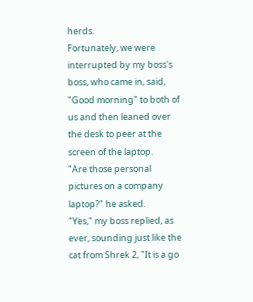herds.
Fortunately, we were interrupted by my boss's boss, who came in, said, "Good morning" to both of us and then leaned over the desk to peer at the screen of the laptop.
"Are those personal pictures on a company laptop?" he asked.
"Yes," my boss replied, as ever, sounding just like the cat from Shrek 2, "It is a go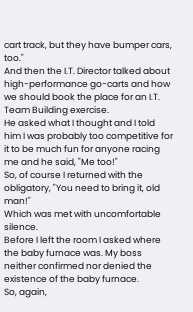cart track, but they have bumper cars, too."
And then the I.T. Director talked about high-performance go-carts and how we should book the place for an I.T. Team Building exercise.
He asked what I thought and I told him I was probably too competitive for it to be much fun for anyone racing me and he said, "Me too!"
So, of course I returned with the obligatory, "You need to bring it, old man!"
Which was met with uncomfortable silence.
Before I left the room I asked where the baby furnace was. My boss neither confirmed nor denied the existence of the baby furnace.
So, again,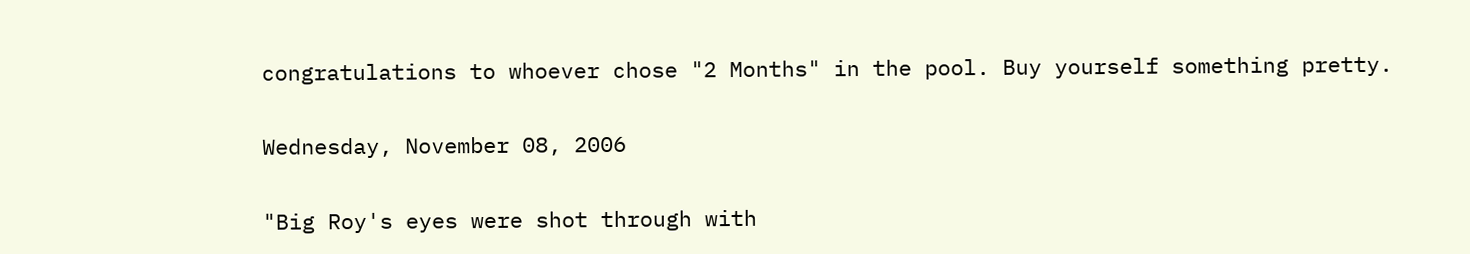congratulations to whoever chose "2 Months" in the pool. Buy yourself something pretty.

Wednesday, November 08, 2006

"Big Roy's eyes were shot through with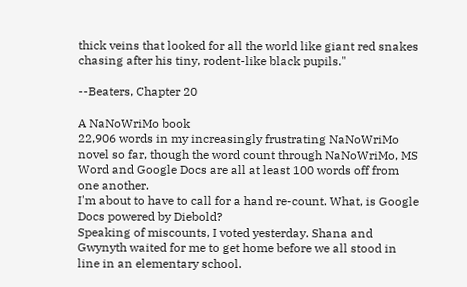thick veins that looked for all the world like giant red snakes chasing after his tiny, rodent-like black pupils."

--Beaters, Chapter 20

A NaNoWriMo book
22,906 words in my increasingly frustrating NaNoWriMo novel so far, though the word count through NaNoWriMo, MS Word and Google Docs are all at least 100 words off from one another.
I'm about to have to call for a hand re-count. What, is Google Docs powered by Diebold?
Speaking of miscounts, I voted yesterday. Shana and Gwynyth waited for me to get home before we all stood in line in an elementary school.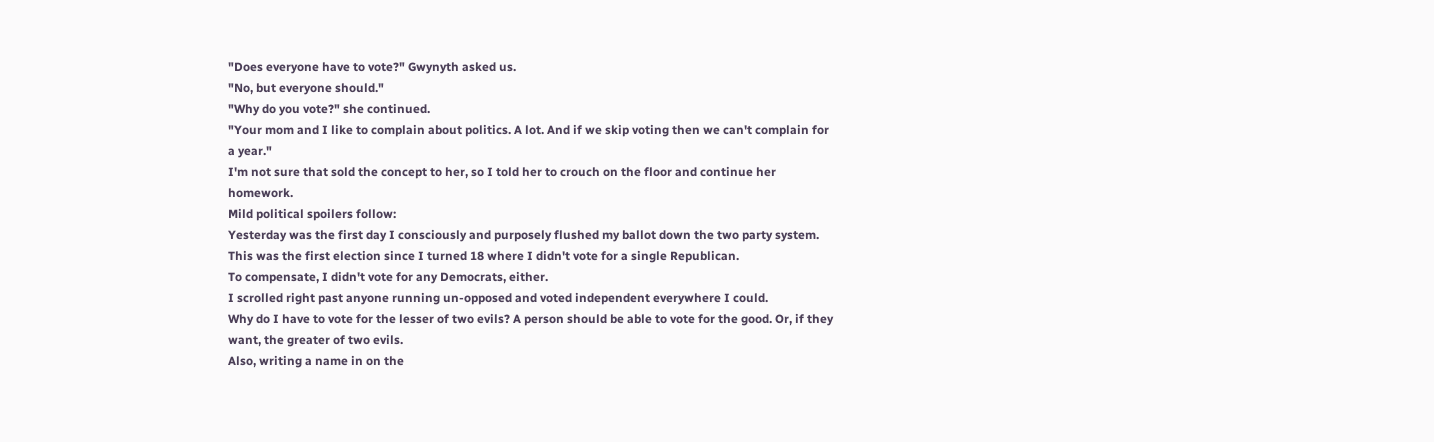"Does everyone have to vote?" Gwynyth asked us.
"No, but everyone should."
"Why do you vote?" she continued.
"Your mom and I like to complain about politics. A lot. And if we skip voting then we can't complain for a year."
I'm not sure that sold the concept to her, so I told her to crouch on the floor and continue her homework.
Mild political spoilers follow:
Yesterday was the first day I consciously and purposely flushed my ballot down the two party system. This was the first election since I turned 18 where I didn't vote for a single Republican.
To compensate, I didn't vote for any Democrats, either.
I scrolled right past anyone running un-opposed and voted independent everywhere I could.
Why do I have to vote for the lesser of two evils? A person should be able to vote for the good. Or, if they want, the greater of two evils.
Also, writing a name in on the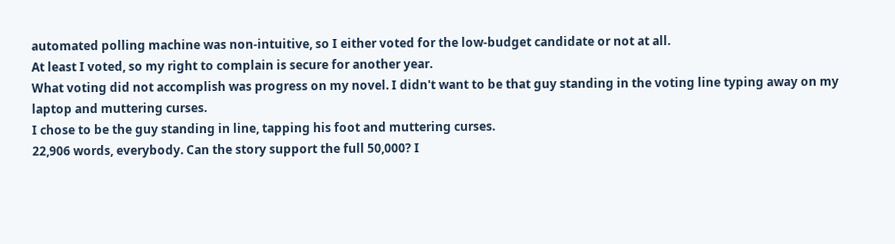automated polling machine was non-intuitive, so I either voted for the low-budget candidate or not at all.
At least I voted, so my right to complain is secure for another year.
What voting did not accomplish was progress on my novel. I didn't want to be that guy standing in the voting line typing away on my laptop and muttering curses.
I chose to be the guy standing in line, tapping his foot and muttering curses.
22,906 words, everybody. Can the story support the full 50,000? I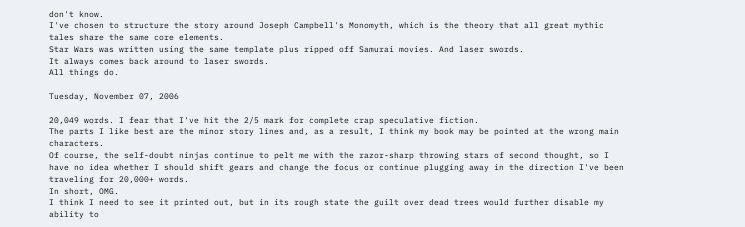don't know.
I've chosen to structure the story around Joseph Campbell's Monomyth, which is the theory that all great mythic tales share the same core elements.
Star Wars was written using the same template plus ripped off Samurai movies. And laser swords.
It always comes back around to laser swords.
All things do.

Tuesday, November 07, 2006

20,049 words. I fear that I've hit the 2/5 mark for complete crap speculative fiction.
The parts I like best are the minor story lines and, as a result, I think my book may be pointed at the wrong main characters.
Of course, the self-doubt ninjas continue to pelt me with the razor-sharp throwing stars of second thought, so I have no idea whether I should shift gears and change the focus or continue plugging away in the direction I've been traveling for 20,000+ words.
In short, OMG.
I think I need to see it printed out, but in its rough state the guilt over dead trees would further disable my ability to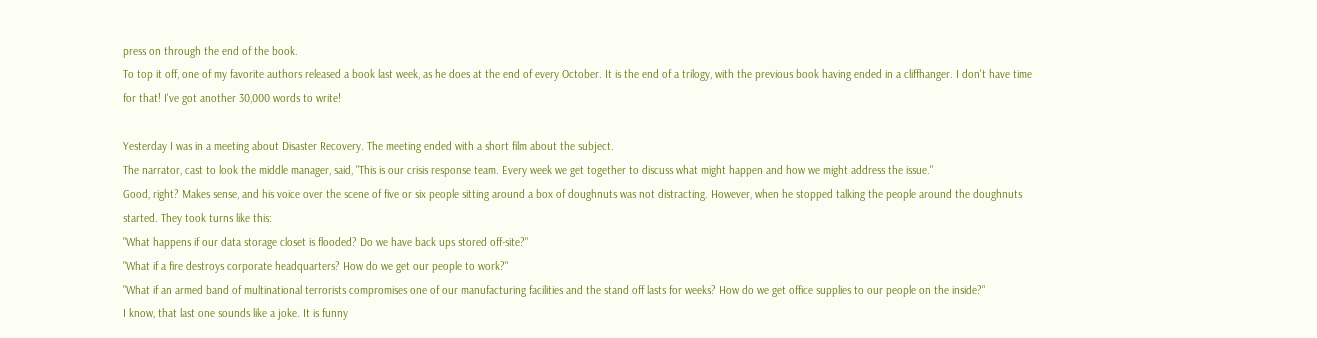press on through the end of the book.
To top it off, one of my favorite authors released a book last week, as he does at the end of every October. It is the end of a trilogy, with the previous book having ended in a cliffhanger. I don't have time for that! I've got another 30,000 words to write!

Yesterday I was in a meeting about Disaster Recovery. The meeting ended with a short film about the subject.
The narrator, cast to look the middle manager, said, "This is our crisis response team. Every week we get together to discuss what might happen and how we might address the issue."
Good, right? Makes sense, and his voice over the scene of five or six people sitting around a box of doughnuts was not distracting. However, when he stopped talking the people around the doughnuts started. They took turns like this:
"What happens if our data storage closet is flooded? Do we have back ups stored off-site?"
"What if a fire destroys corporate headquarters? How do we get our people to work?"
"What if an armed band of multinational terrorists compromises one of our manufacturing facilities and the stand off lasts for weeks? How do we get office supplies to our people on the inside?"
I know, that last one sounds like a joke. It is funny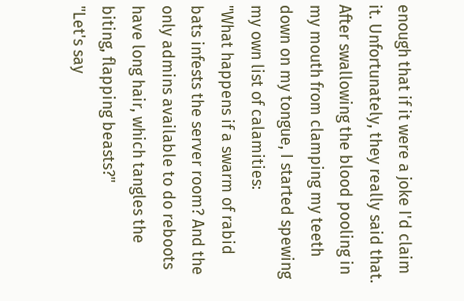enough that if it were a joke I'd claim it. Unfortunately, they really said that.
After swallowing the blood pooling in my mouth from clamping my teeth down on my tongue, I started spewing my own list of calamities:
"What happens if a swarm of rabid bats infests the server room? And the only admins available to do reboots have long hair, which tangles the biting, flapping beasts?"
"Let's say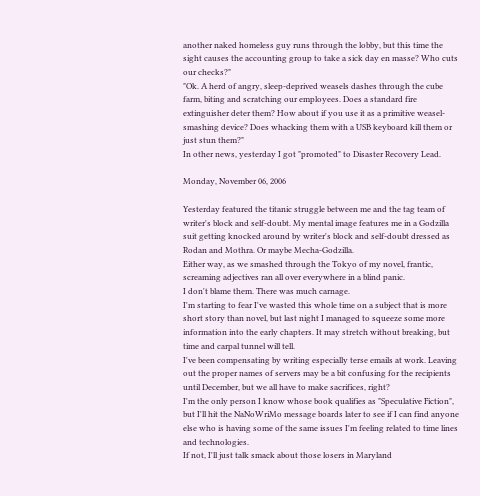another naked homeless guy runs through the lobby, but this time the sight causes the accounting group to take a sick day en masse? Who cuts our checks?"
"Ok. A herd of angry, sleep-deprived weasels dashes through the cube farm, biting and scratching our employees. Does a standard fire extinguisher deter them? How about if you use it as a primitive weasel-smashing device? Does whacking them with a USB keyboard kill them or just stun them?"
In other news, yesterday I got "promoted" to Disaster Recovery Lead.

Monday, November 06, 2006

Yesterday featured the titanic struggle between me and the tag team of writer's block and self-doubt. My mental image features me in a Godzilla suit getting knocked around by writer's block and self-doubt dressed as Rodan and Mothra. Or maybe Mecha-Godzilla.
Either way, as we smashed through the Tokyo of my novel, frantic, screaming adjectives ran all over everywhere in a blind panic.
I don't blame them. There was much carnage.
I'm starting to fear I've wasted this whole time on a subject that is more short story than novel, but last night I managed to squeeze some more information into the early chapters. It may stretch without breaking, but time and carpal tunnel will tell.
I've been compensating by writing especially terse emails at work. Leaving out the proper names of servers may be a bit confusing for the recipients until December, but we all have to make sacrifices, right?
I'm the only person I know whose book qualifies as "Speculative Fiction", but I'll hit the NaNoWriMo message boards later to see if I can find anyone else who is having some of the same issues I'm feeling related to time lines and technologies.
If not, I'll just talk smack about those losers in Maryland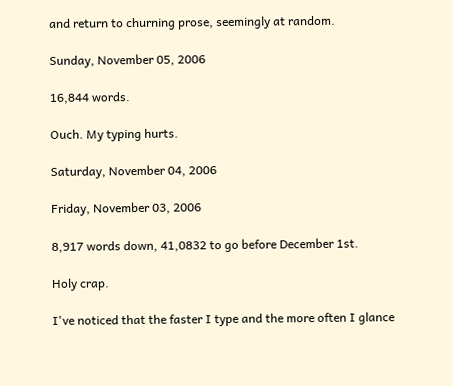and return to churning prose, seemingly at random.

Sunday, November 05, 2006

16,844 words.

Ouch. My typing hurts.

Saturday, November 04, 2006

Friday, November 03, 2006

8,917 words down, 41,0832 to go before December 1st.

Holy crap.

I've noticed that the faster I type and the more often I glance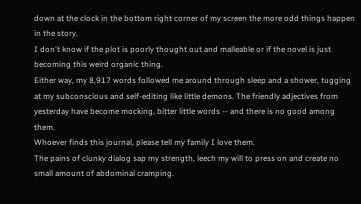down at the clock in the bottom right corner of my screen the more odd things happen in the story.
I don't know if the plot is poorly thought out and malleable or if the novel is just becoming this weird organic thing.
Either way, my 8,917 words followed me around through sleep and a shower, tugging at my subconscious and self-editing like little demons. The friendly adjectives from yesterday have become mocking, bitter little words -- and there is no good among them.
Whoever finds this journal, please tell my family I love them.
The pains of clunky dialog sap my strength, leech my will to press on and create no small amount of abdominal cramping.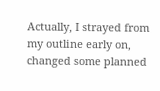Actually, I strayed from my outline early on, changed some planned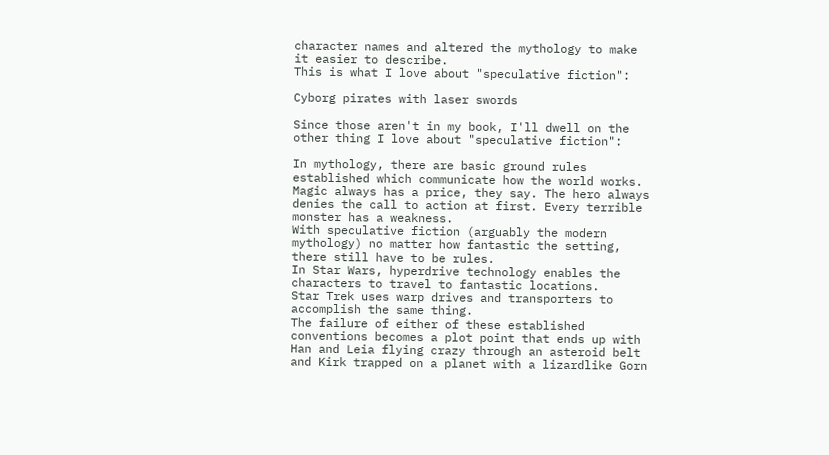character names and altered the mythology to make it easier to describe.
This is what I love about "speculative fiction":

Cyborg pirates with laser swords

Since those aren't in my book, I'll dwell on the other thing I love about "speculative fiction":

In mythology, there are basic ground rules established which communicate how the world works. Magic always has a price, they say. The hero always denies the call to action at first. Every terrible monster has a weakness.
With speculative fiction (arguably the modern mythology) no matter how fantastic the setting, there still have to be rules.
In Star Wars, hyperdrive technology enables the characters to travel to fantastic locations.
Star Trek uses warp drives and transporters to accomplish the same thing.
The failure of either of these established conventions becomes a plot point that ends up with Han and Leia flying crazy through an asteroid belt and Kirk trapped on a planet with a lizardlike Gorn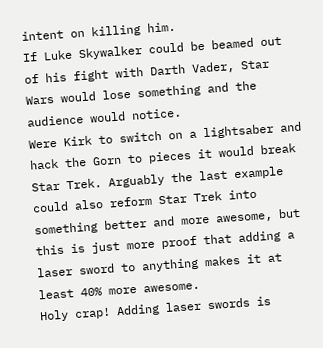intent on killing him.
If Luke Skywalker could be beamed out of his fight with Darth Vader, Star Wars would lose something and the audience would notice.
Were Kirk to switch on a lightsaber and hack the Gorn to pieces it would break Star Trek. Arguably the last example could also reform Star Trek into something better and more awesome, but this is just more proof that adding a laser sword to anything makes it at least 40% more awesome.
Holy crap! Adding laser swords is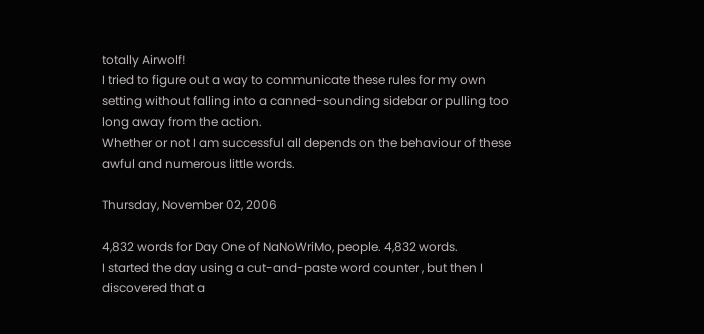totally Airwolf!
I tried to figure out a way to communicate these rules for my own setting without falling into a canned-sounding sidebar or pulling too long away from the action.
Whether or not I am successful all depends on the behaviour of these awful and numerous little words.

Thursday, November 02, 2006

4,832 words for Day One of NaNoWriMo, people. 4,832 words.
I started the day using a cut-and-paste word counter , but then I discovered that a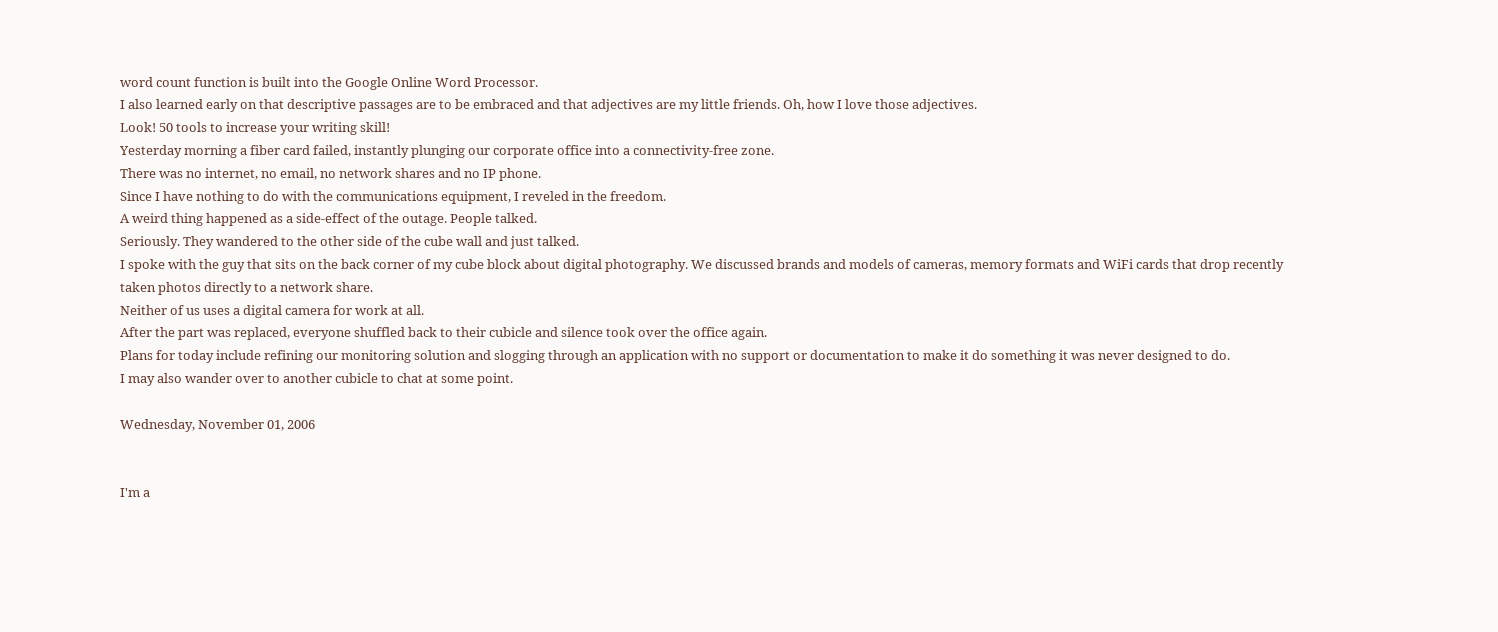word count function is built into the Google Online Word Processor.
I also learned early on that descriptive passages are to be embraced and that adjectives are my little friends. Oh, how I love those adjectives.
Look! 50 tools to increase your writing skill!
Yesterday morning a fiber card failed, instantly plunging our corporate office into a connectivity-free zone.
There was no internet, no email, no network shares and no IP phone.
Since I have nothing to do with the communications equipment, I reveled in the freedom.
A weird thing happened as a side-effect of the outage. People talked.
Seriously. They wandered to the other side of the cube wall and just talked.
I spoke with the guy that sits on the back corner of my cube block about digital photography. We discussed brands and models of cameras, memory formats and WiFi cards that drop recently taken photos directly to a network share.
Neither of us uses a digital camera for work at all.
After the part was replaced, everyone shuffled back to their cubicle and silence took over the office again.
Plans for today include refining our monitoring solution and slogging through an application with no support or documentation to make it do something it was never designed to do.
I may also wander over to another cubicle to chat at some point.

Wednesday, November 01, 2006


I'm a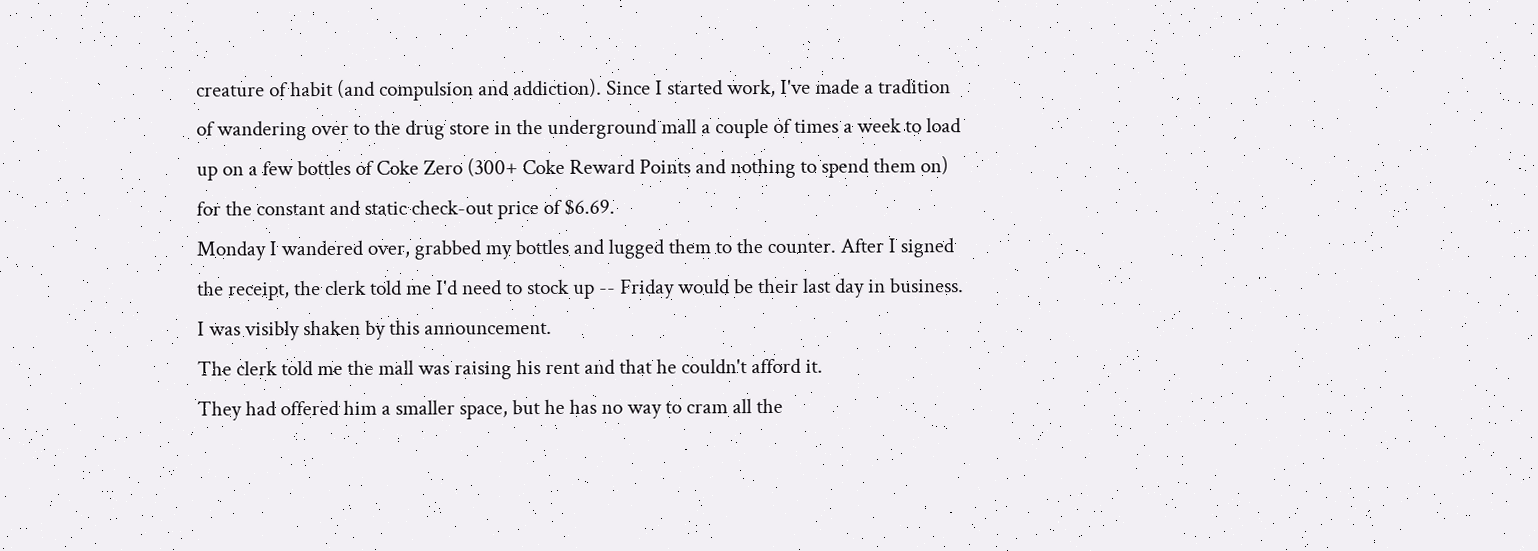creature of habit (and compulsion and addiction). Since I started work, I've made a tradition of wandering over to the drug store in the underground mall a couple of times a week to load up on a few bottles of Coke Zero (300+ Coke Reward Points and nothing to spend them on) for the constant and static check-out price of $6.69.
Monday I wandered over, grabbed my bottles and lugged them to the counter. After I signed the receipt, the clerk told me I'd need to stock up -- Friday would be their last day in business.
I was visibly shaken by this announcement.
The clerk told me the mall was raising his rent and that he couldn't afford it.
They had offered him a smaller space, but he has no way to cram all the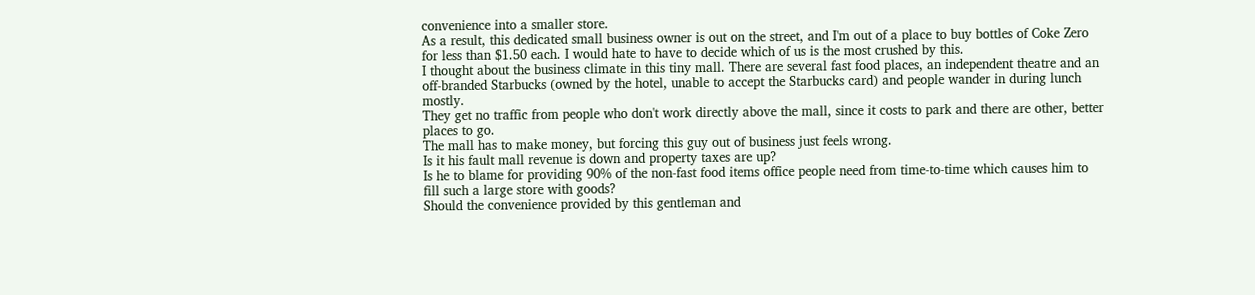convenience into a smaller store.
As a result, this dedicated small business owner is out on the street, and I'm out of a place to buy bottles of Coke Zero for less than $1.50 each. I would hate to have to decide which of us is the most crushed by this.
I thought about the business climate in this tiny mall. There are several fast food places, an independent theatre and an off-branded Starbucks (owned by the hotel, unable to accept the Starbucks card) and people wander in during lunch mostly.
They get no traffic from people who don't work directly above the mall, since it costs to park and there are other, better places to go.
The mall has to make money, but forcing this guy out of business just feels wrong.
Is it his fault mall revenue is down and property taxes are up?
Is he to blame for providing 90% of the non-fast food items office people need from time-to-time which causes him to fill such a large store with goods?
Should the convenience provided by this gentleman and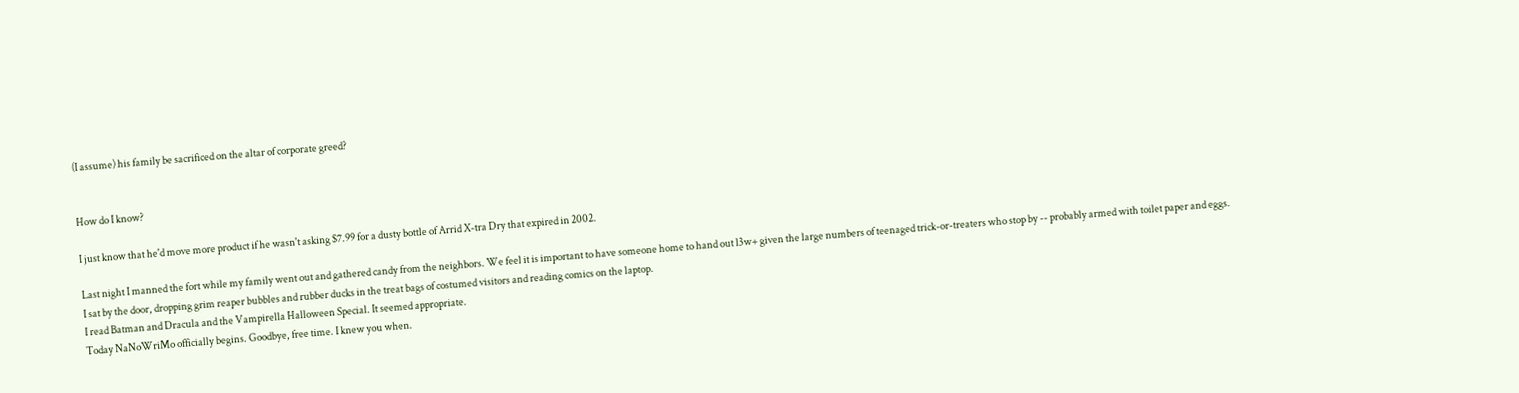(I assume) his family be sacrificed on the altar of corporate greed?


How do I know?

I just know that he'd move more product if he wasn't asking $7.99 for a dusty bottle of Arrid X-tra Dry that expired in 2002.

Last night I manned the fort while my family went out and gathered candy from the neighbors. We feel it is important to have someone home to hand out l3w+ given the large numbers of teenaged trick-or-treaters who stop by -- probably armed with toilet paper and eggs.
I sat by the door, dropping grim reaper bubbles and rubber ducks in the treat bags of costumed visitors and reading comics on the laptop.
I read Batman and Dracula and the Vampirella Halloween Special. It seemed appropriate.
Today NaNoWriMo officially begins. Goodbye, free time. I knew you when.